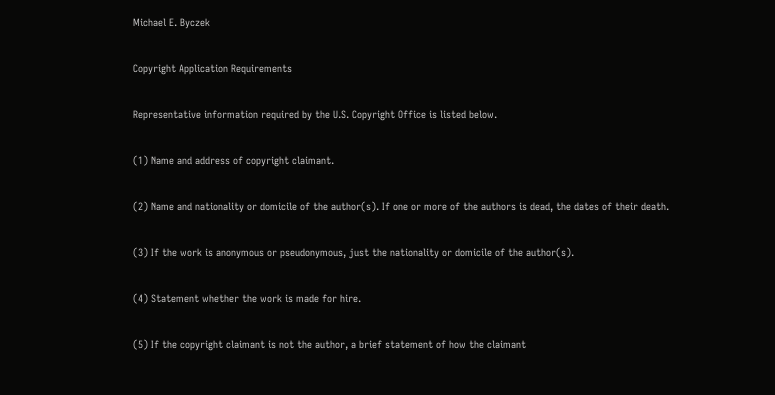Michael E. Byczek

Copyright Application Requirements

Representative information required by the U.S. Copyright Office is listed below.

(1) Name and address of copyright claimant.

(2) Name and nationality or domicile of the author(s). If one or more of the authors is dead, the dates of their death.

(3) If the work is anonymous or pseudonymous, just the nationality or domicile of the author(s).

(4) Statement whether the work is made for hire.

(5) If the copyright claimant is not the author, a brief statement of how the claimant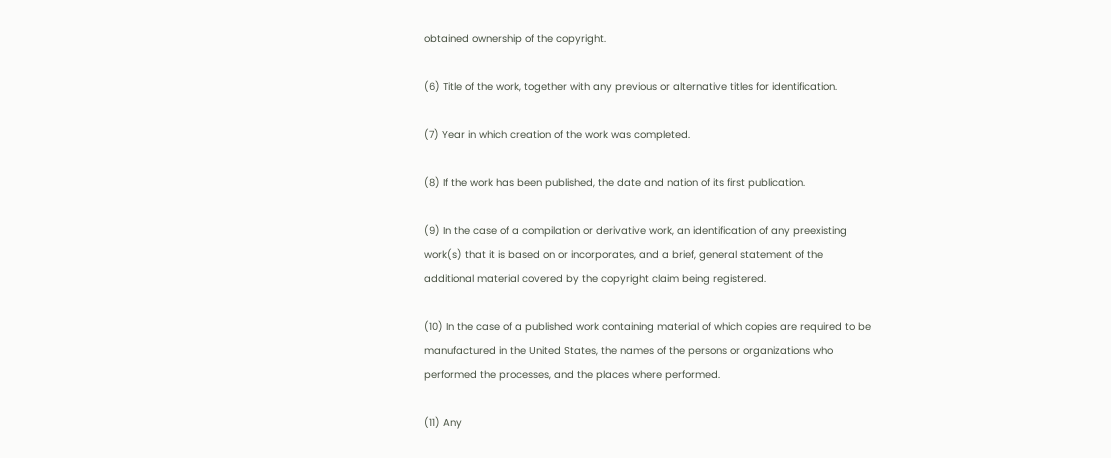obtained ownership of the copyright.

(6) Title of the work, together with any previous or alternative titles for identification.

(7) Year in which creation of the work was completed.

(8) If the work has been published, the date and nation of its first publication.

(9) In the case of a compilation or derivative work, an identification of any preexisting work(s) that it is based on or incorporates, and a brief, general statement of the additional material covered by the copyright claim being registered.

(10) In the case of a published work containing material of which copies are required to be manufactured in the United States, the names of the persons or organizations who performed the processes, and the places where performed.

(11) Any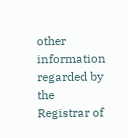other information regarded by the Registrar of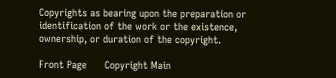Copyrights as bearing upon the preparation or identification of the work or the existence, ownership, or duration of the copyright.

Front Page      Copyright Main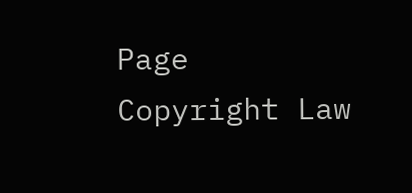Page      Copyright Law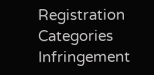Registration Categories      Infringement